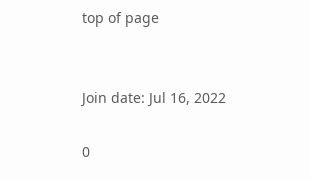top of page


Join date: Jul 16, 2022

0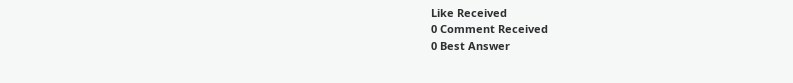Like Received
0 Comment Received
0 Best Answer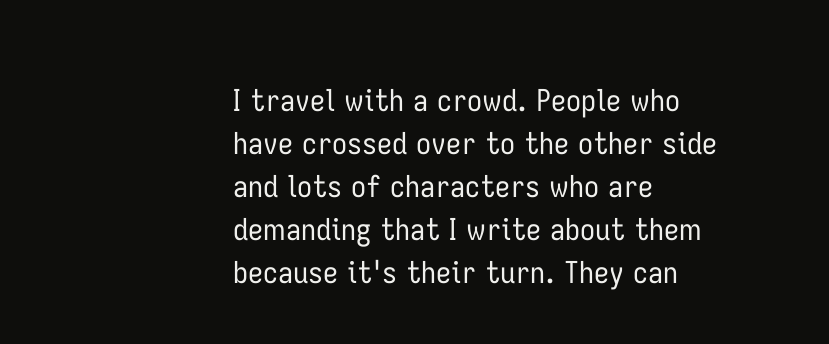I travel with a crowd. People who have crossed over to the other side and lots of characters who are demanding that I write about them because it's their turn. They can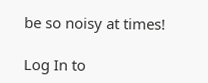be so noisy at times!

Log In to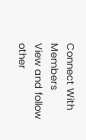Connect With Members
View and follow other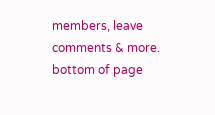members, leave comments & more.
bottom of page